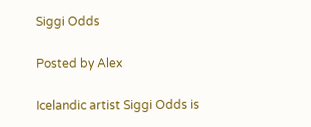Siggi Odds

Posted by Alex

Icelandic artist Siggi Odds is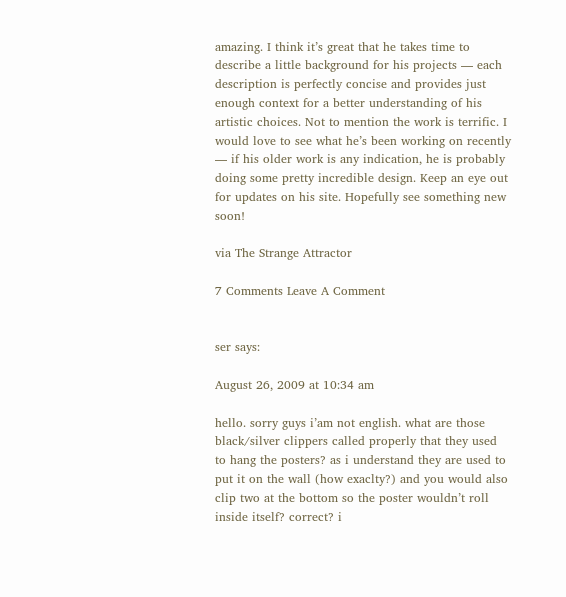amazing. I think it’s great that he takes time to describe a little background for his projects — each description is perfectly concise and provides just enough context for a better understanding of his artistic choices. Not to mention the work is terrific. I would love to see what he’s been working on recently — if his older work is any indication, he is probably doing some pretty incredible design. Keep an eye out for updates on his site. Hopefully see something new soon!

via The Strange Attractor

7 Comments Leave A Comment


ser says:

August 26, 2009 at 10:34 am

hello. sorry guys i’am not english. what are those black/silver clippers called properly that they used to hang the posters? as i understand they are used to put it on the wall (how exaclty?) and you would also clip two at the bottom so the poster wouldn’t roll inside itself? correct? i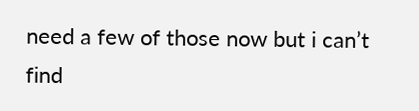need a few of those now but i can’t find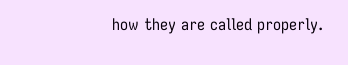how they are called properly.